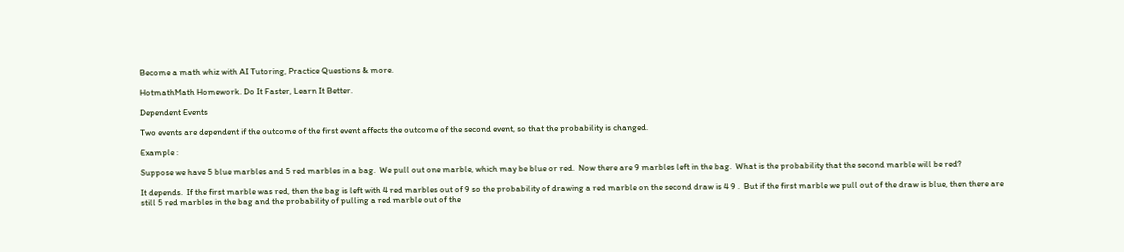Become a math whiz with AI Tutoring, Practice Questions & more.

HotmathMath Homework. Do It Faster, Learn It Better.

Dependent Events

Two events are dependent if the outcome of the first event affects the outcome of the second event, so that the probability is changed.

Example :

Suppose we have 5 blue marbles and 5 red marbles in a bag.  We pull out one marble, which may be blue or red.  Now there are 9 marbles left in the bag.  What is the probability that the second marble will be red?

It depends.  If the first marble was red, then the bag is left with 4 red marbles out of 9 so the probability of drawing a red marble on the second draw is 4 9 .  But if the first marble we pull out of the draw is blue, then there are still 5 red marbles in the bag and the probability of pulling a red marble out of the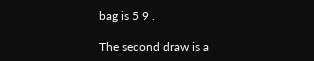bag is 5 9 .

The second draw is a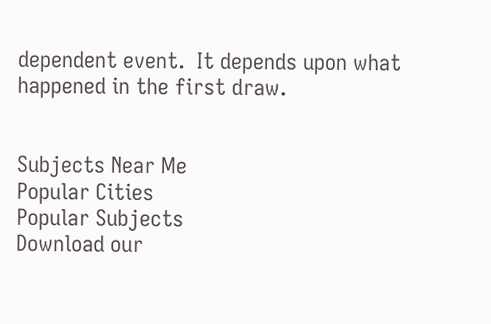dependent event.  It depends upon what happened in the first draw.


Subjects Near Me
Popular Cities
Popular Subjects
Download our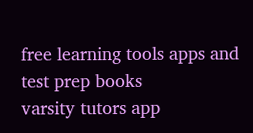free learning tools apps and test prep books
varsity tutors app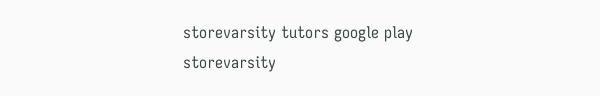storevarsity tutors google play storevarsity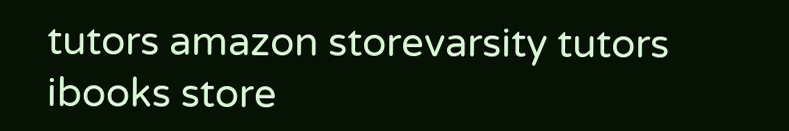tutors amazon storevarsity tutors ibooks store